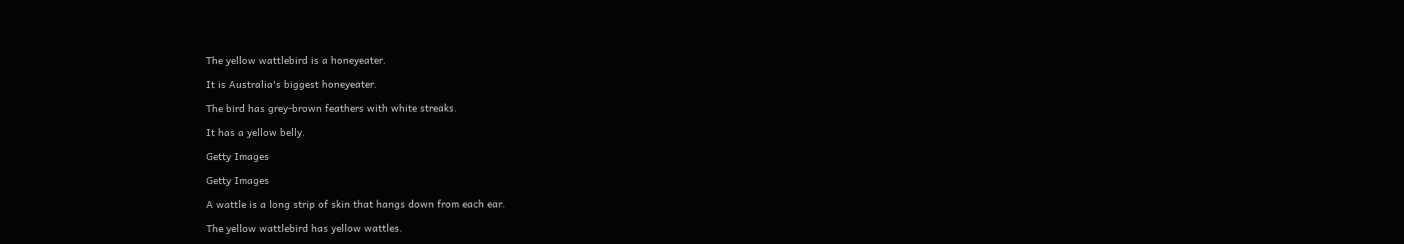The yellow wattlebird is a honeyeater.

It is Australia's biggest honeyeater.

The bird has grey-brown feathers with white streaks.

It has a yellow belly.

Getty Images

Getty Images

A wattle is a long strip of skin that hangs down from each ear.

The yellow wattlebird has yellow wattles.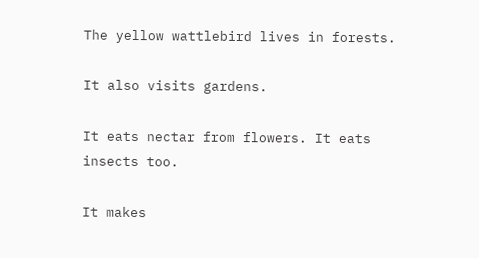The yellow wattlebird lives in forests.

It also visits gardens.

It eats nectar from flowers. It eats insects too.

It makes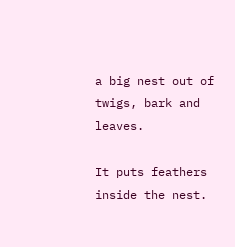a big nest out of twigs, bark and leaves.

It puts feathers inside the nest.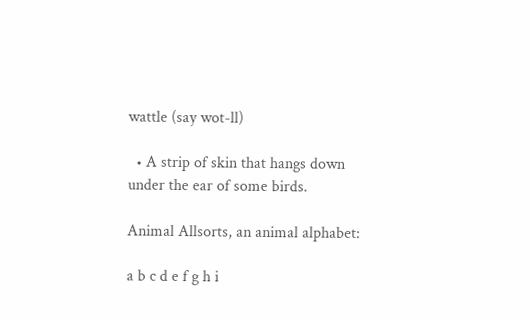wattle (say wot-ll)

  • A strip of skin that hangs down under the ear of some birds.

Animal Allsorts, an animal alphabet:

a b c d e f g h i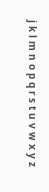j k l m n o p q r s t u v w x y z